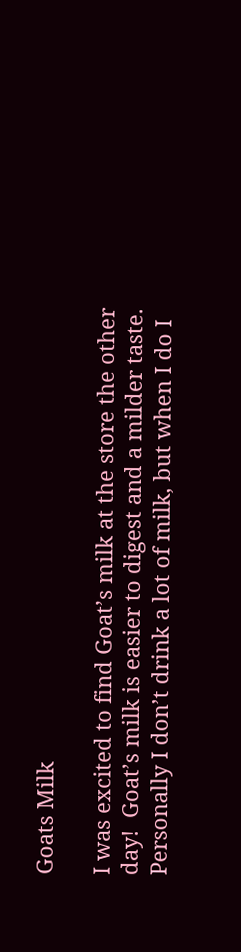Goats Milk

I was excited to find Goat’s milk at the store the other day!  Goat’s milk is easier to digest and a milder taste.  Personally I don’t drink a lot of milk, but when I do I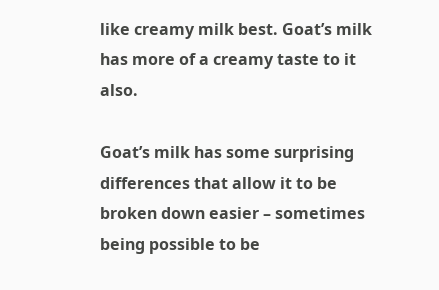like creamy milk best. Goat’s milk has more of a creamy taste to it also.

Goat’s milk has some surprising differences that allow it to be broken down easier – sometimes being possible to be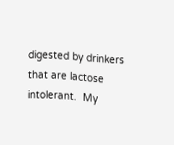digested by drinkers that are lactose intolerant.  My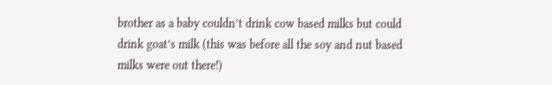brother as a baby couldn’t drink cow based milks but could drink goat’s milk (this was before all the soy and nut based milks were out there!)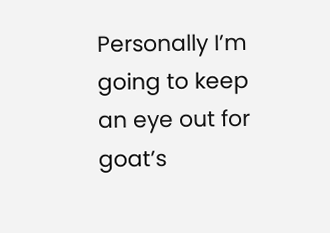Personally I’m going to keep an eye out for goat’s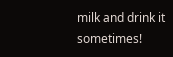milk and drink it sometimes!